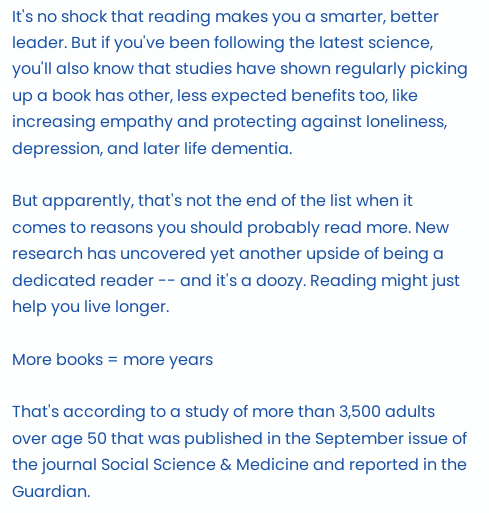It's no shock that reading makes you a smarter, better leader. But if you've been following the latest science, you'll also know that studies have shown regularly picking up a book has other, less expected benefits too, like increasing empathy and protecting against loneliness, depression, and later life dementia.

But apparently, that's not the end of the list when it comes to reasons you should probably read more. New research has uncovered yet another upside of being a dedicated reader -- and it's a doozy. Reading might just help you live longer.

More books = more years

That's according to a study of more than 3,500 adults over age 50 that was published in the September issue of the journal Social Science & Medicine and reported in the Guardian.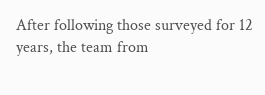After following those surveyed for 12 years, the team from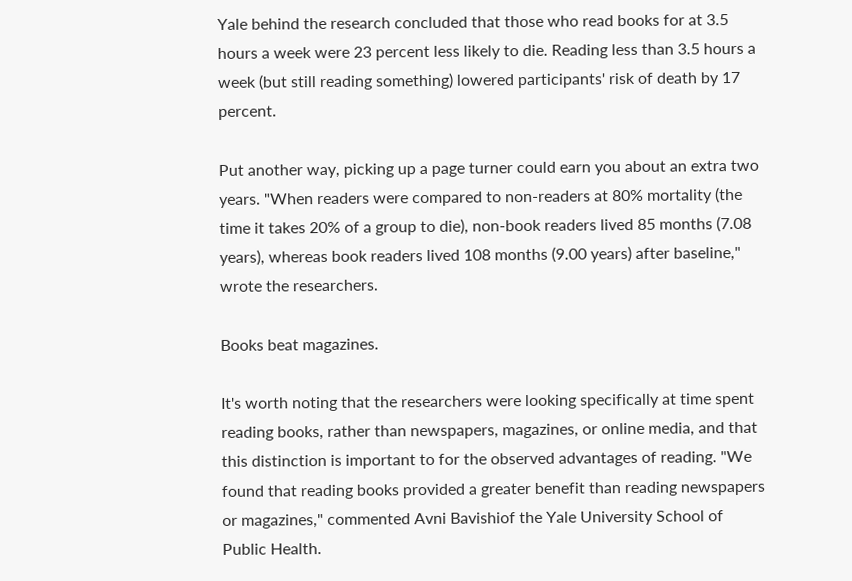Yale behind the research concluded that those who read books for at 3.5 hours a week were 23 percent less likely to die. Reading less than 3.5 hours a week (but still reading something) lowered participants' risk of death by 17 percent.

Put another way, picking up a page turner could earn you about an extra two years. "When readers were compared to non-readers at 80% mortality (the time it takes 20% of a group to die), non-book readers lived 85 months (7.08 years), whereas book readers lived 108 months (9.00 years) after baseline," wrote the researchers.

Books beat magazines.

It's worth noting that the researchers were looking specifically at time spent reading books, rather than newspapers, magazines, or online media, and that this distinction is important to for the observed advantages of reading. "We found that reading books provided a greater benefit than reading newspapers or magazines," commented Avni Bavishiof the Yale University School of Public Health.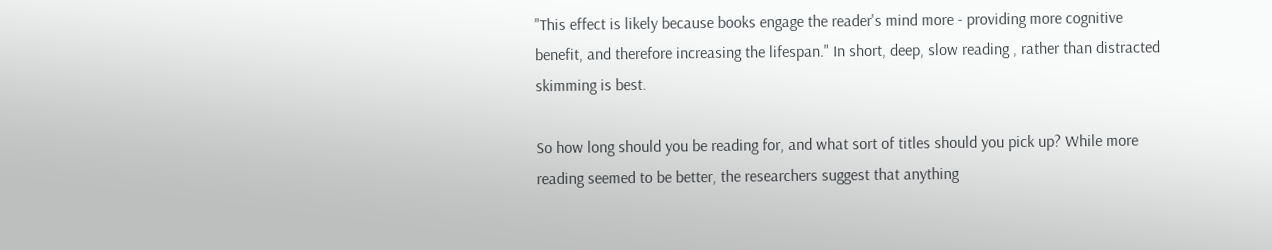"This effect is likely because books engage the reader's mind more - providing more cognitive benefit, and therefore increasing the lifespan." In short, deep, slow reading , rather than distracted skimming is best.

So how long should you be reading for, and what sort of titles should you pick up? While more reading seemed to be better, the researchers suggest that anything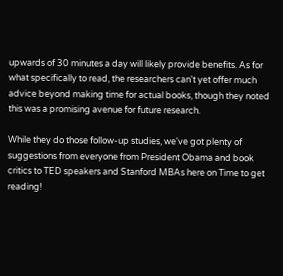upwards of 30 minutes a day will likely provide benefits. As for what specifically to read, the researchers can't yet offer much advice beyond making time for actual books, though they noted this was a promising avenue for future research.

While they do those follow-up studies, we've got plenty of suggestions from everyone from President Obama and book critics to TED speakers and Stanford MBAs here on Time to get reading!